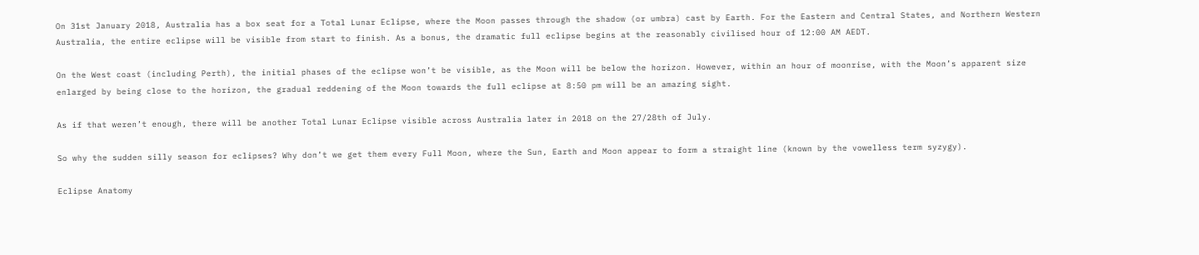On 31st January 2018, Australia has a box seat for a Total Lunar Eclipse, where the Moon passes through the shadow (or umbra) cast by Earth. For the Eastern and Central States, and Northern Western Australia, the entire eclipse will be visible from start to finish. As a bonus, the dramatic full eclipse begins at the reasonably civilised hour of 12:00 AM AEDT.

On the West coast (including Perth), the initial phases of the eclipse won’t be visible, as the Moon will be below the horizon. However, within an hour of moonrise, with the Moon’s apparent size enlarged by being close to the horizon, the gradual reddening of the Moon towards the full eclipse at 8:50 pm will be an amazing sight.

As if that weren’t enough, there will be another Total Lunar Eclipse visible across Australia later in 2018 on the 27/28th of July.

So why the sudden silly season for eclipses? Why don’t we get them every Full Moon, where the Sun, Earth and Moon appear to form a straight line (known by the vowelless term syzygy).

Eclipse Anatomy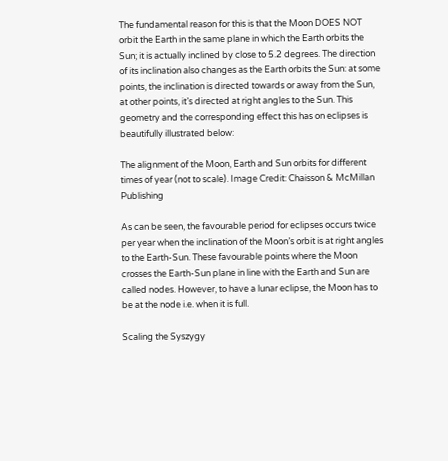The fundamental reason for this is that the Moon DOES NOT orbit the Earth in the same plane in which the Earth orbits the Sun; it is actually inclined by close to 5.2 degrees. The direction of its inclination also changes as the Earth orbits the Sun: at some points, the inclination is directed towards or away from the Sun, at other points, it’s directed at right angles to the Sun. This geometry and the corresponding effect this has on eclipses is beautifully illustrated below:

The alignment of the Moon, Earth and Sun orbits for different times of year (not to scale). Image Credit: Chaisson & McMillan Publishing

As can be seen, the favourable period for eclipses occurs twice per year when the inclination of the Moon’s orbit is at right angles to the Earth-Sun. These favourable points where the Moon crosses the Earth-Sun plane in line with the Earth and Sun are called nodes. However, to have a lunar eclipse, the Moon has to be at the node i.e. when it is full.

Scaling the Syszygy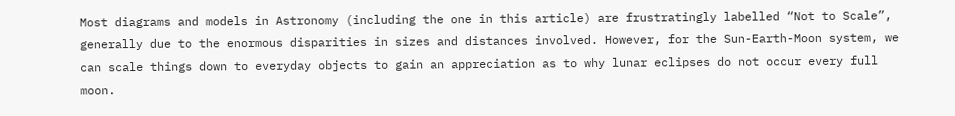Most diagrams and models in Astronomy (including the one in this article) are frustratingly labelled “Not to Scale”, generally due to the enormous disparities in sizes and distances involved. However, for the Sun-Earth-Moon system, we can scale things down to everyday objects to gain an appreciation as to why lunar eclipses do not occur every full moon.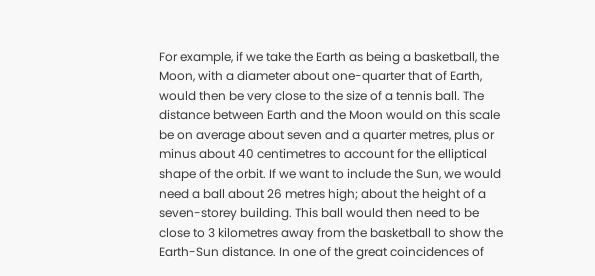For example, if we take the Earth as being a basketball, the Moon, with a diameter about one-quarter that of Earth, would then be very close to the size of a tennis ball. The distance between Earth and the Moon would on this scale be on average about seven and a quarter metres, plus or minus about 40 centimetres to account for the elliptical shape of the orbit. If we want to include the Sun, we would need a ball about 26 metres high; about the height of a seven-storey building. This ball would then need to be close to 3 kilometres away from the basketball to show the Earth-Sun distance. In one of the great coincidences of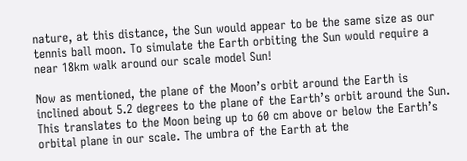nature, at this distance, the Sun would appear to be the same size as our tennis ball moon. To simulate the Earth orbiting the Sun would require a near 18km walk around our scale model Sun!

Now as mentioned, the plane of the Moon’s orbit around the Earth is inclined about 5.2 degrees to the plane of the Earth’s orbit around the Sun. This translates to the Moon being up to 60 cm above or below the Earth’s orbital plane in our scale. The umbra of the Earth at the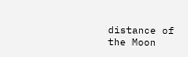distance of the Moon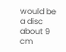would be a disc about 9 cm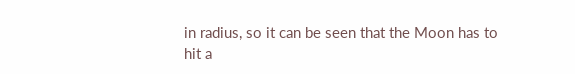in radius, so it can be seen that the Moon has to hit a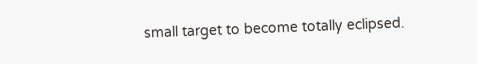small target to become totally eclipsed.